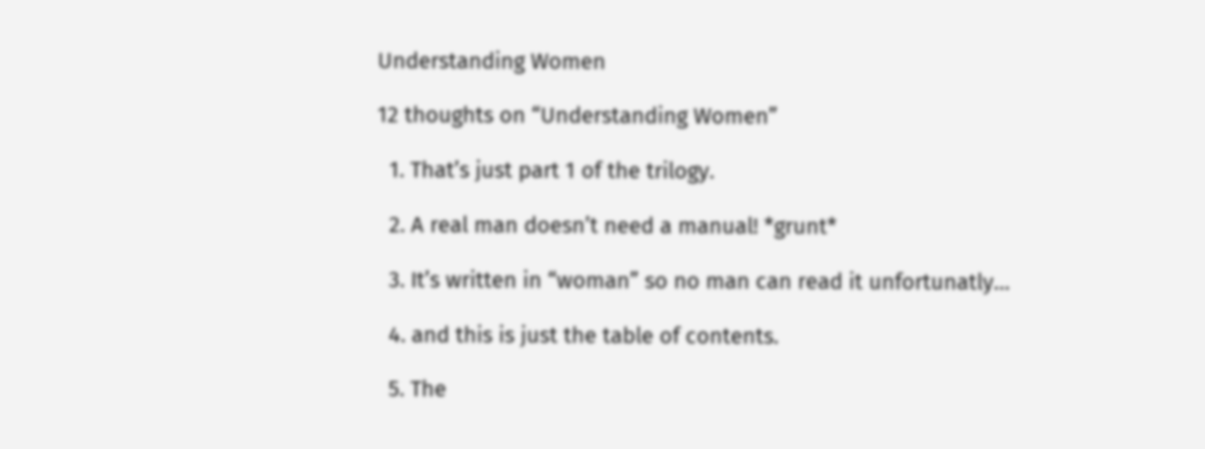Understanding Women

12 thoughts on “Understanding Women”

  1. That’s just part 1 of the trilogy.

  2. A real man doesn’t need a manual! *grunt*

  3. It’s written in “woman” so no man can read it unfortunatly…

  4. and this is just the table of contents.

  5. The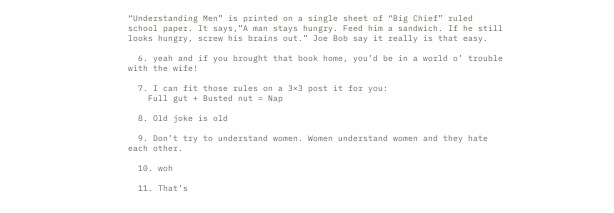“Understanding Men” is printed on a single sheet of “Big Chief” ruled school paper. It says,”A man stays hungry. Feed him a sandwich. If he still looks hungry, screw his brains out.” Joe Bob say it really is that easy.

  6. yeah and if you brought that book home, you’d be in a world o’ trouble with the wife!

  7. I can fit those rules on a 3×3 post it for you:
    Full gut + Busted nut = Nap

  8. Old joke is old

  9. Don’t try to understand women. Women understand women and they hate each other.

  10. woh

  11. That’s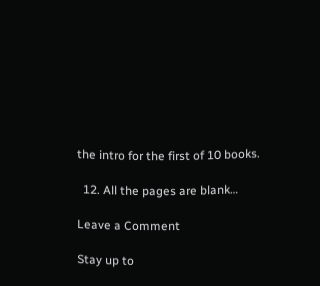the intro for the first of 10 books.

  12. All the pages are blank…

Leave a Comment

Stay up to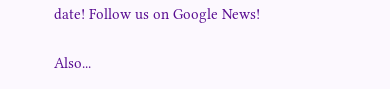date! Follow us on Google News!

Also...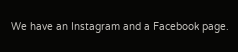We have an Instagram and a Facebook page.